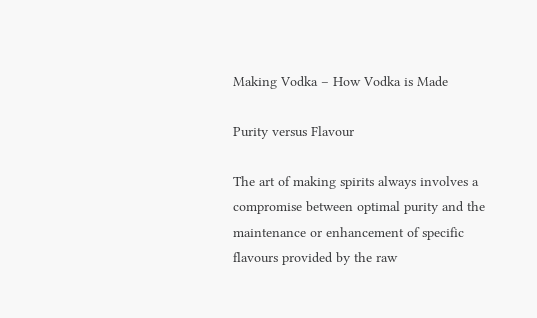Making Vodka – How Vodka is Made

Purity versus Flavour

The art of making spirits always involves a compromise between optimal purity and the maintenance or enhancement of specific flavours provided by the raw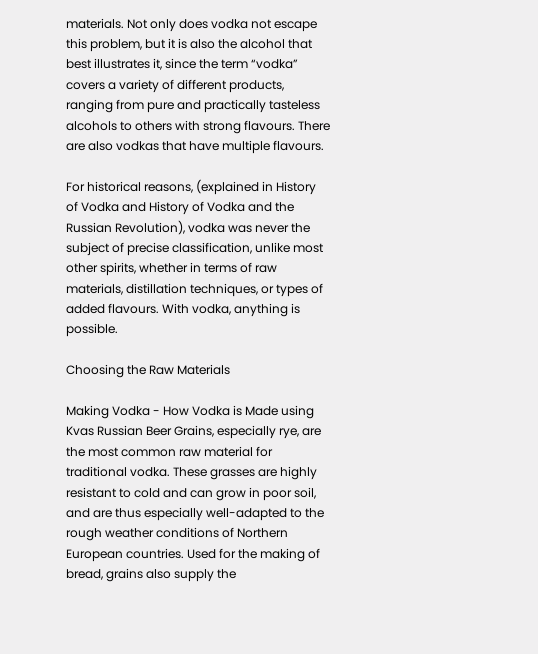materials. Not only does vodka not escape this problem, but it is also the alcohol that best illustrates it, since the term “vodka” covers a variety of different products, ranging from pure and practically tasteless alcohols to others with strong flavours. There are also vodkas that have multiple flavours.

For historical reasons, (explained in History of Vodka and History of Vodka and the Russian Revolution), vodka was never the subject of precise classification, unlike most other spirits, whether in terms of raw materials, distillation techniques, or types of added flavours. With vodka, anything is possible.

Choosing the Raw Materials

Making Vodka - How Vodka is Made using Kvas Russian Beer Grains, especially rye, are the most common raw material for traditional vodka. These grasses are highly resistant to cold and can grow in poor soil, and are thus especially well-adapted to the rough weather conditions of Northern European countries. Used for the making of bread, grains also supply the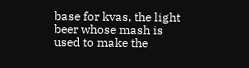base for kvas, the light beer whose mash is used to make the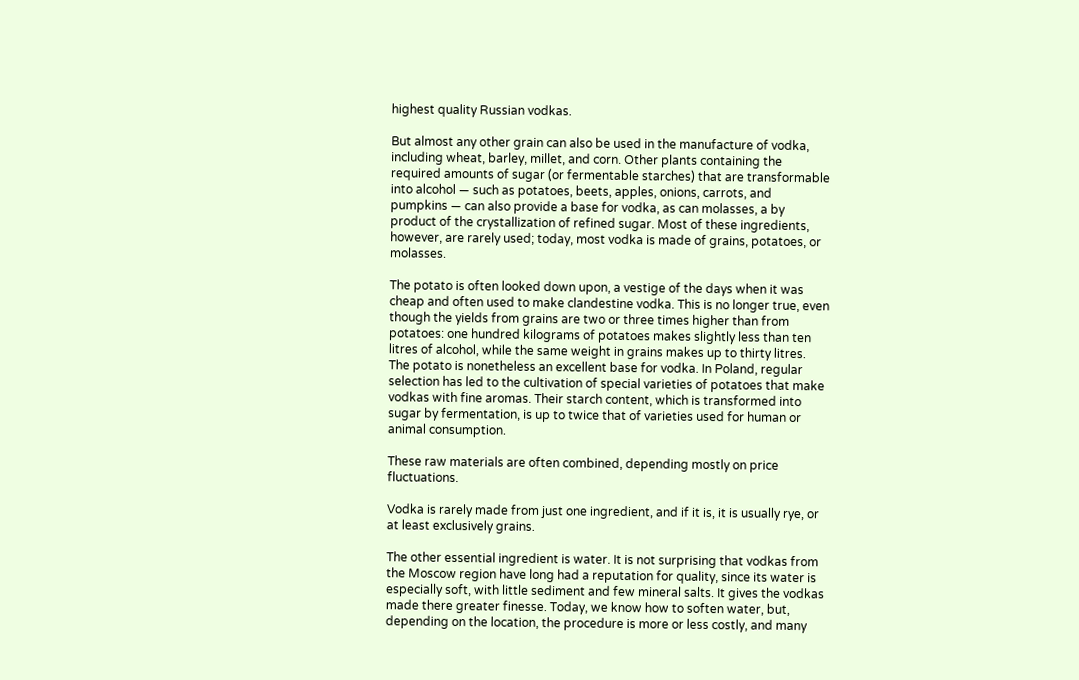highest quality Russian vodkas.

But almost any other grain can also be used in the manufacture of vodka, including wheat, barley, millet, and corn. Other plants containing the required amounts of sugar (or fermentable starches) that are transformable into alcohol — such as potatoes, beets, apples, onions, carrots, and pumpkins — can also provide a base for vodka, as can molasses, a by product of the crystallization of refined sugar. Most of these ingredients, however, are rarely used; today, most vodka is made of grains, potatoes, or molasses.

The potato is often looked down upon, a vestige of the days when it was cheap and often used to make clandestine vodka. This is no longer true, even though the yields from grains are two or three times higher than from potatoes: one hundred kilograms of potatoes makes slightly less than ten litres of alcohol, while the same weight in grains makes up to thirty litres. The potato is nonetheless an excellent base for vodka. In Poland, regular selection has led to the cultivation of special varieties of potatoes that make vodkas with fine aromas. Their starch content, which is transformed into sugar by fermentation, is up to twice that of varieties used for human or animal consumption.

These raw materials are often combined, depending mostly on price fluctuations.

Vodka is rarely made from just one ingredient, and if it is, it is usually rye, or at least exclusively grains.

The other essential ingredient is water. It is not surprising that vodkas from the Moscow region have long had a reputation for quality, since its water is especially soft, with little sediment and few mineral salts. It gives the vodkas made there greater finesse. Today, we know how to soften water, but, depending on the location, the procedure is more or less costly, and many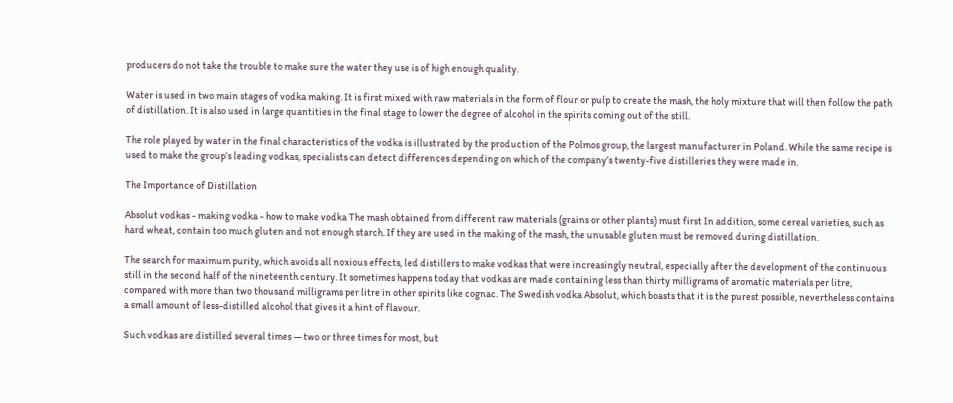producers do not take the trouble to make sure the water they use is of high enough quality.

Water is used in two main stages of vodka making. It is first mixed with raw materials in the form of flour or pulp to create the mash, the holy mixture that will then follow the path of distillation. It is also used in large quantities in the final stage to lower the degree of alcohol in the spirits coming out of the still.

The role played by water in the final characteristics of the vodka is illustrated by the production of the Polmos group, the largest manufacturer in Poland. While the same recipe is used to make the group’s leading vodkas, specialists can detect differences depending on which of the company’s twenty-five distilleries they were made in.

The Importance of Distillation

Absolut vodkas - making vodka - how to make vodka The mash obtained from different raw materials (grains or other plants) must first In addition, some cereal varieties, such as hard wheat, contain too much gluten and not enough starch. If they are used in the making of the mash, the unusable gluten must be removed during distillation.

The search for maximum purity, which avoids all noxious effects, led distillers to make vodkas that were increasingly neutral, especially after the development of the continuous still in the second half of the nineteenth century. It sometimes happens today that vodkas are made containing less than thirty milligrams of aromatic materials per litre, compared with more than two thousand milligrams per litre in other spirits like cognac. The Swedish vodka Absolut, which boasts that it is the purest possible, nevertheless contains a small amount of less-distilled alcohol that gives it a hint of flavour.

Such vodkas are distilled several times — two or three times for most, but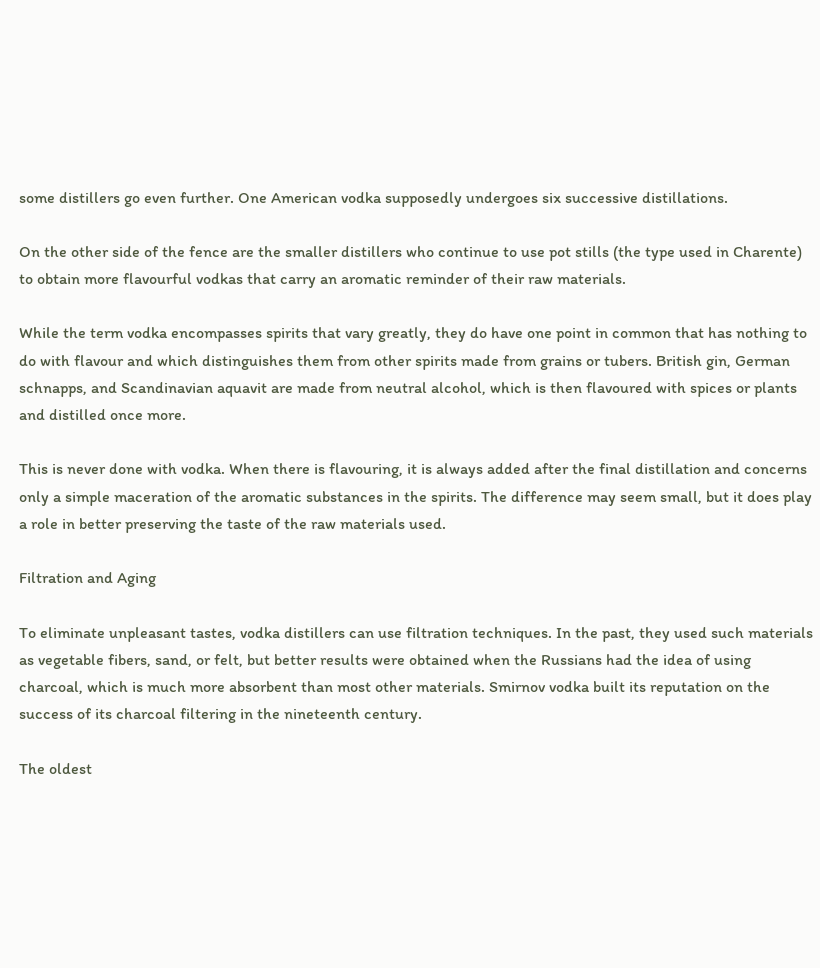some distillers go even further. One American vodka supposedly undergoes six successive distillations.

On the other side of the fence are the smaller distillers who continue to use pot stills (the type used in Charente) to obtain more flavourful vodkas that carry an aromatic reminder of their raw materials.

While the term vodka encompasses spirits that vary greatly, they do have one point in common that has nothing to do with flavour and which distinguishes them from other spirits made from grains or tubers. British gin, German schnapps, and Scandinavian aquavit are made from neutral alcohol, which is then flavoured with spices or plants and distilled once more.

This is never done with vodka. When there is flavouring, it is always added after the final distillation and concerns only a simple maceration of the aromatic substances in the spirits. The difference may seem small, but it does play a role in better preserving the taste of the raw materials used.

Filtration and Aging

To eliminate unpleasant tastes, vodka distillers can use filtration techniques. In the past, they used such materials as vegetable fibers, sand, or felt, but better results were obtained when the Russians had the idea of using charcoal, which is much more absorbent than most other materials. Smirnov vodka built its reputation on the success of its charcoal filtering in the nineteenth century.

The oldest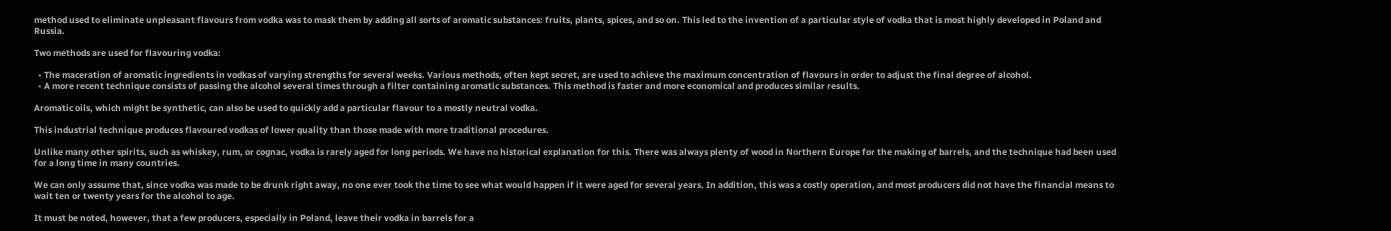method used to eliminate unpleasant flavours from vodka was to mask them by adding all sorts of aromatic substances: fruits, plants, spices, and so on. This led to the invention of a particular style of vodka that is most highly developed in Poland and Russia.

Two methods are used for flavouring vodka:

  • The maceration of aromatic ingredients in vodkas of varying strengths for several weeks. Various methods, often kept secret, are used to achieve the maximum concentration of flavours in order to adjust the final degree of alcohol.
  • A more recent technique consists of passing the alcohol several times through a filter containing aromatic substances. This method is faster and more economical and produces similar results.

Aromatic oils, which might be synthetic, can also be used to quickly add a particular flavour to a mostly neutral vodka.

This industrial technique produces flavoured vodkas of lower quality than those made with more traditional procedures.

Unlike many other spirits, such as whiskey, rum, or cognac, vodka is rarely aged for long periods. We have no historical explanation for this. There was always plenty of wood in Northern Europe for the making of barrels, and the technique had been used for a long time in many countries.

We can only assume that, since vodka was made to be drunk right away, no one ever took the time to see what would happen if it were aged for several years. In addition, this was a costly operation, and most producers did not have the financial means to wait ten or twenty years for the alcohol to age.

It must be noted, however, that a few producers, especially in Poland, leave their vodka in barrels for a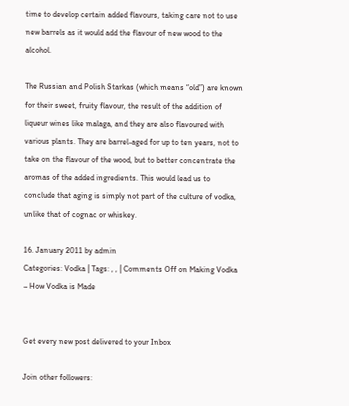time to develop certain added flavours, taking care not to use new barrels as it would add the flavour of new wood to the alcohol.

The Russian and Polish Starkas (which means “old”) are known for their sweet, fruity flavour, the result of the addition of liqueur wines like malaga, and they are also flavoured with various plants. They are barrel-aged for up to ten years, not to take on the flavour of the wood, but to better concentrate the aromas of the added ingredients. This would lead us to conclude that aging is simply not part of the culture of vodka, unlike that of cognac or whiskey.

16. January 2011 by admin
Categories: Vodka | Tags: , , | Comments Off on Making Vodka – How Vodka is Made


Get every new post delivered to your Inbox

Join other followers: